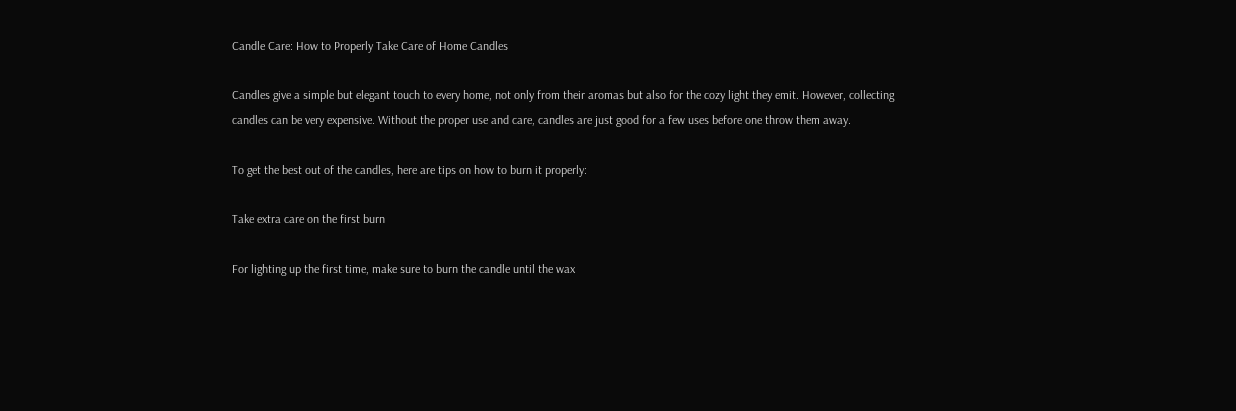Candle Care: How to Properly Take Care of Home Candles

Candles give a simple but elegant touch to every home, not only from their aromas but also for the cozy light they emit. However, collecting candles can be very expensive. Without the proper use and care, candles are just good for a few uses before one throw them away.

To get the best out of the candles, here are tips on how to burn it properly:

Take extra care on the first burn

For lighting up the first time, make sure to burn the candle until the wax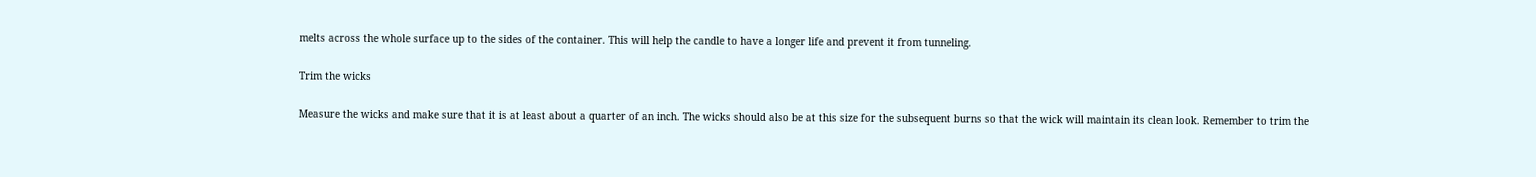melts across the whole surface up to the sides of the container. This will help the candle to have a longer life and prevent it from tunneling.

Trim the wicks

Measure the wicks and make sure that it is at least about a quarter of an inch. The wicks should also be at this size for the subsequent burns so that the wick will maintain its clean look. Remember to trim the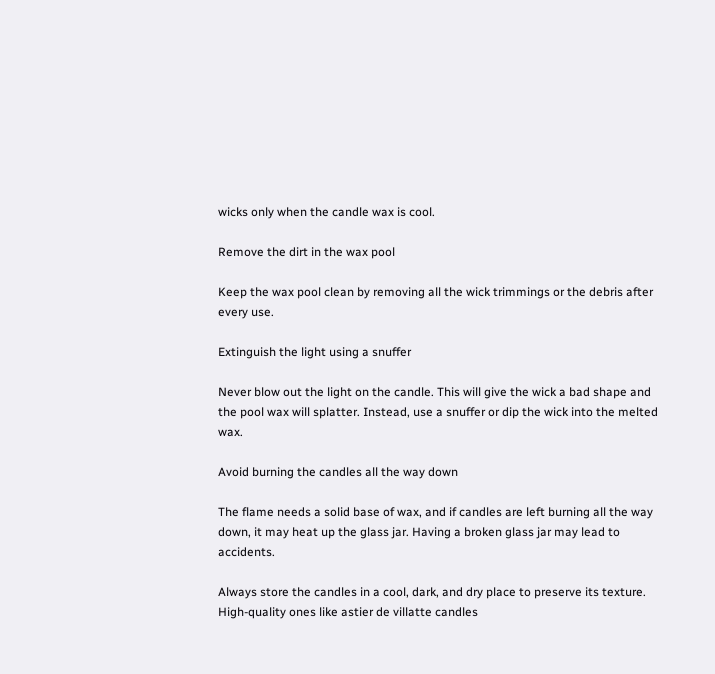wicks only when the candle wax is cool.

Remove the dirt in the wax pool

Keep the wax pool clean by removing all the wick trimmings or the debris after every use.

Extinguish the light using a snuffer

Never blow out the light on the candle. This will give the wick a bad shape and the pool wax will splatter. Instead, use a snuffer or dip the wick into the melted wax.

Avoid burning the candles all the way down

The flame needs a solid base of wax, and if candles are left burning all the way down, it may heat up the glass jar. Having a broken glass jar may lead to accidents.

Always store the candles in a cool, dark, and dry place to preserve its texture. High-quality ones like astier de villatte candles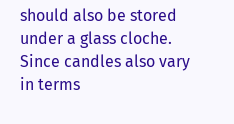should also be stored under a glass cloche. Since candles also vary in terms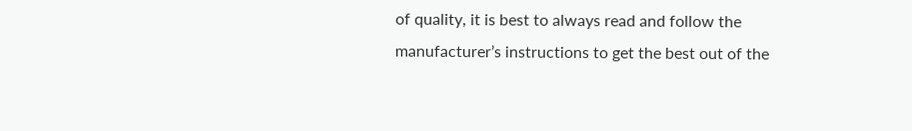of quality, it is best to always read and follow the manufacturer’s instructions to get the best out of the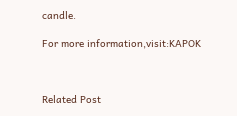candle.

For more information,visit:KAPOK



Related Post